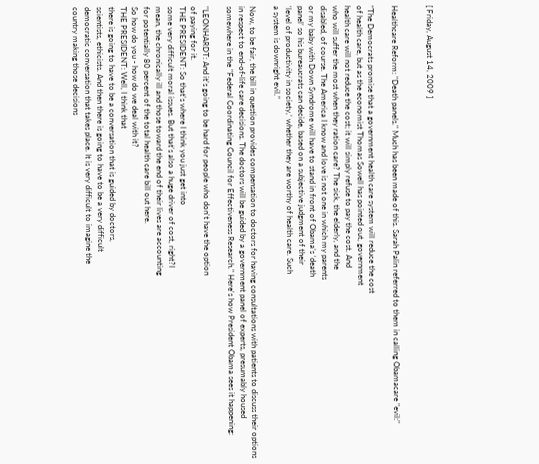[ Friday, August 14, 2009 ]


Healthcare Reform: "Death panels." Much has been made of this. Sarah Palin referred to them in calling Obamacare "evil:"

“The Democrats promise that a government health care system will reduce the cost
of health care, but as the economist Thomas Sowell has pointed out, government
health care will not reduce the cost; it will simply refuse to pay the cost. And
who will suffer the most when they ration care? The sick, the elderly, and the
disabled, of course. The America I know and love is not one in which my parents
or my baby with Down Syndrome will have to stand in front of Obama’s ‘death
panel’ so his bureaucrats can decide, based on a subjective judgment of their
‘level of productivity in society,’ whether they are worthy of health care. Such
a system is downright evil.”

Now, to be fair, the bill in question provides compensation to doctors for having consultations with patients to discuss their options in respect to end-of-life care decisions. The doctors will be guided by a government panel of experts, presumably housed somewhere in the "Federal Coordinating Council for Effectiveness Research." Here's how President Obama sees it happening:

"LEONHARDT: And it's going to be hard for people who don't have the option
of paying for it.
THE PRESIDENT: So that's where I think you just get into
some very difficult moral issues. But that's also a huge driver of cost, right?I
mean, the chronically ill and those toward the end of their lives are accounting
for potentially 80 percent of the total health care bill out here.
So how do you - how do we deal with it?
THE PRESIDENT: Well, I think that
there is going to have to be a conversation that is guided by doctors,
scientists, ethicists. And then there is going to have to be a very difficult
democratic conversation that takes place. It is very difficult to imagine the
country making those decisions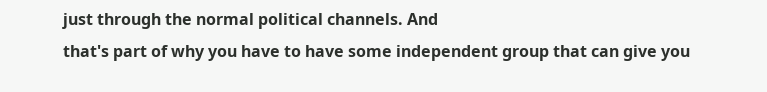just through the normal political channels. And
that's part of why you have to have some independent group that can give you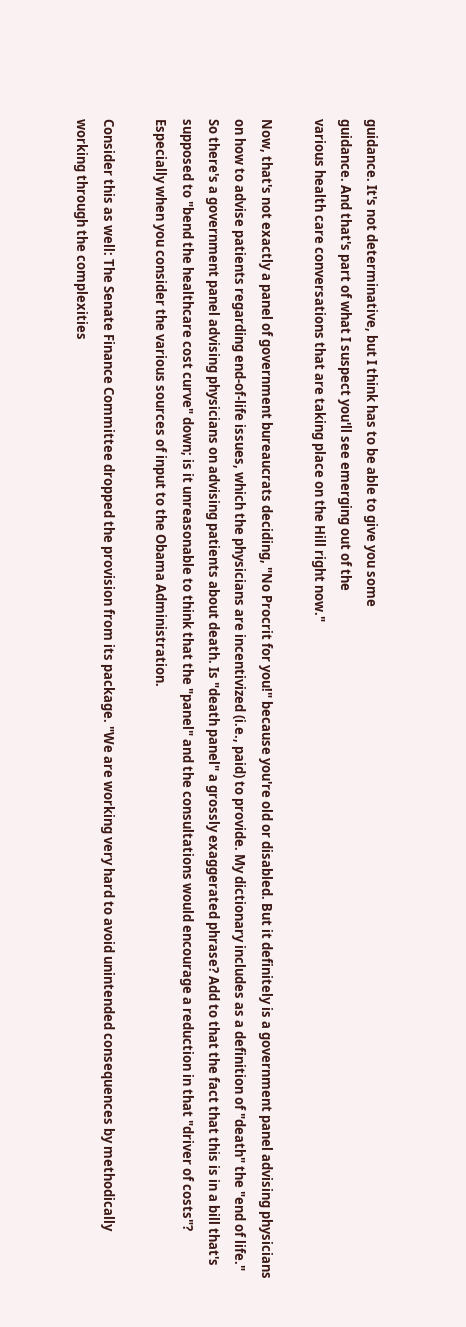guidance. It's not determinative, but I think has to be able to give you some
guidance. And that's part of what I suspect you'll see emerging out of the
various health care conversations that are taking place on the Hill right now."

Now, that's not exactly a panel of government bureaucrats deciding, "No Procrit for you!" because you're old or disabled. But it definitely is a government panel advising physicians on how to advise patients regarding end-of-life issues, which the physicians are incentivized (i.e., paid) to provide. My dictionary includes as a definition of "death" the "end of life." So there's a government panel advising physicians on advising patients about death. Is "death panel" a grossly exaggerated phrase? Add to that the fact that this is in a bill that's supposed to "bend the healthcare cost curve" down; is it unreasonable to think that the "panel" and the consultations would encourage a reduction in that "driver of costs"? Especially when you consider the various sources of input to the Obama Administration.

Consider this as well: The Senate Finance Committee dropped the provision from its package. "We are working very hard to avoid unintended consequences by methodically working through the complexities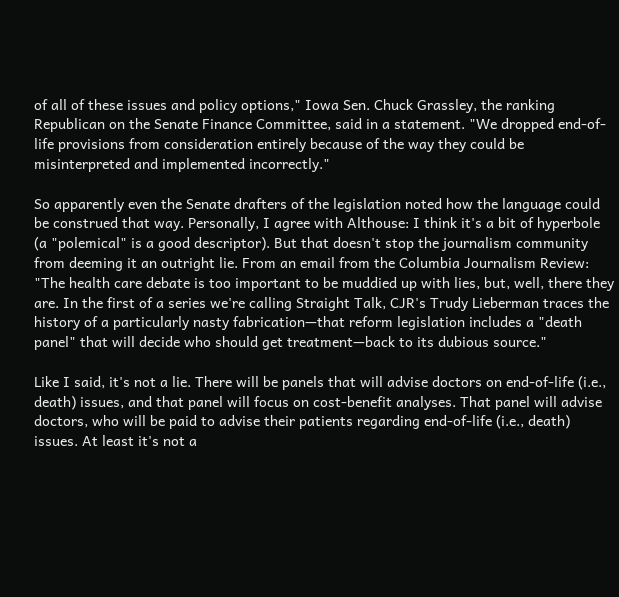of all of these issues and policy options," Iowa Sen. Chuck Grassley, the ranking Republican on the Senate Finance Committee, said in a statement. "We dropped end-of-life provisions from consideration entirely because of the way they could be misinterpreted and implemented incorrectly."

So apparently even the Senate drafters of the legislation noted how the language could be construed that way. Personally, I agree with Althouse: I think it's a bit of hyperbole (a "polemical" is a good descriptor). But that doesn't stop the journalism community from deeming it an outright lie. From an email from the Columbia Journalism Review: "The health care debate is too important to be muddied up with lies, but, well, there they are. In the first of a series we're calling Straight Talk, CJR's Trudy Lieberman traces the history of a particularly nasty fabrication—that reform legislation includes a "death panel" that will decide who should get treatment—back to its dubious source."

Like I said, it's not a lie. There will be panels that will advise doctors on end-of-life (i.e., death) issues, and that panel will focus on cost-benefit analyses. That panel will advise doctors, who will be paid to advise their patients regarding end-of-life (i.e., death) issues. At least it's not a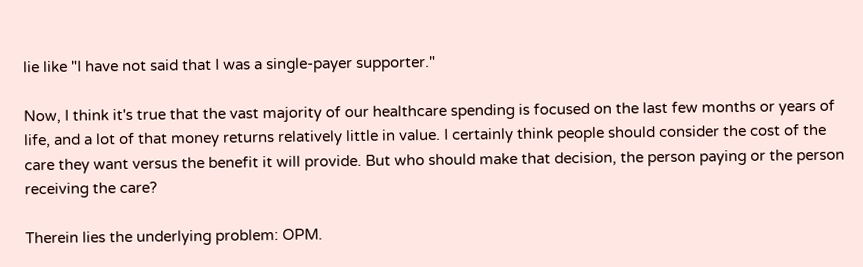lie like "I have not said that I was a single-payer supporter."

Now, I think it's true that the vast majority of our healthcare spending is focused on the last few months or years of life, and a lot of that money returns relatively little in value. I certainly think people should consider the cost of the care they want versus the benefit it will provide. But who should make that decision, the person paying or the person receiving the care?

Therein lies the underlying problem: OPM.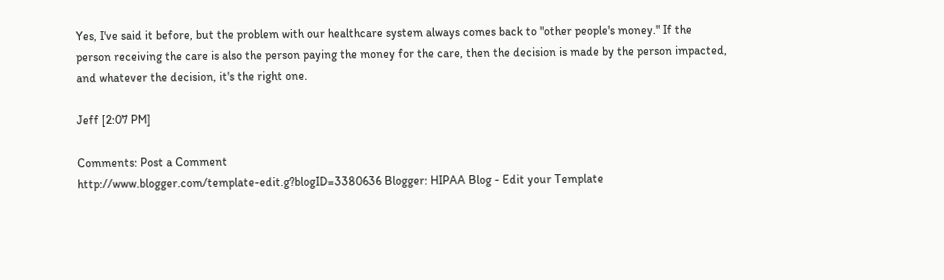Yes, I've said it before, but the problem with our healthcare system always comes back to "other people's money." If the person receiving the care is also the person paying the money for the care, then the decision is made by the person impacted, and whatever the decision, it's the right one.

Jeff [2:07 PM]

Comments: Post a Comment
http://www.blogger.com/template-edit.g?blogID=3380636 Blogger: HIPAA Blog - Edit your Template